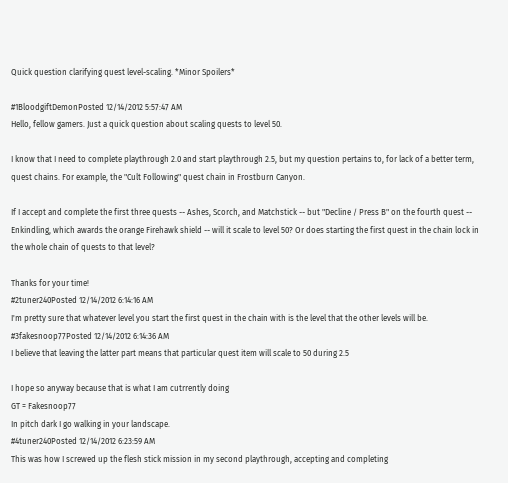Quick question clarifying quest level-scaling. *Minor Spoilers*

#1BloodgiftDemonPosted 12/14/2012 5:57:47 AM
Hello, fellow gamers. Just a quick question about scaling quests to level 50.

I know that I need to complete playthrough 2.0 and start playthrough 2.5, but my question pertains to, for lack of a better term, quest chains. For example, the "Cult Following" quest chain in Frostburn Canyon.

If I accept and complete the first three quests -- Ashes, Scorch, and Matchstick -- but "Decline / Press B" on the fourth quest -- Enkindling, which awards the orange Firehawk shield -- will it scale to level 50? Or does starting the first quest in the chain lock in the whole chain of quests to that level?

Thanks for your time!
#2tuner240Posted 12/14/2012 6:14:16 AM
I'm pretty sure that whatever level you start the first quest in the chain with is the level that the other levels will be.
#3fakesnoop77Posted 12/14/2012 6:14:36 AM
I believe that leaving the latter part means that particular quest item will scale to 50 during 2.5

I hope so anyway because that is what I am cutrrently doing
GT = Fakesnoop77
In pitch dark I go walking in your landscape.
#4tuner240Posted 12/14/2012 6:23:59 AM
This was how I screwed up the flesh stick mission in my second playthrough, accepting and completing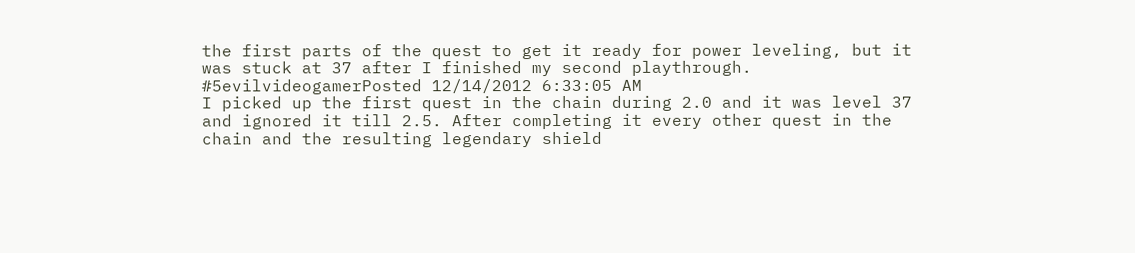the first parts of the quest to get it ready for power leveling, but it was stuck at 37 after I finished my second playthrough.
#5evilvideogamerPosted 12/14/2012 6:33:05 AM
I picked up the first quest in the chain during 2.0 and it was level 37 and ignored it till 2.5. After completing it every other quest in the chain and the resulting legendary shield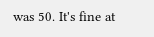was 50. It's fine at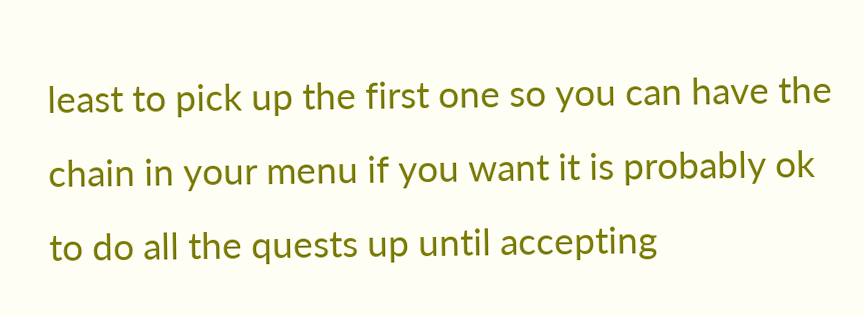least to pick up the first one so you can have the chain in your menu if you want it is probably ok to do all the quests up until accepting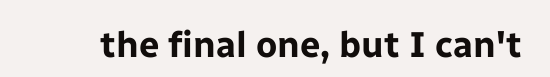the final one, but I can't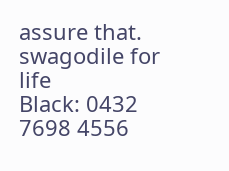assure that.
swagodile for life
Black: 0432 7698 4556